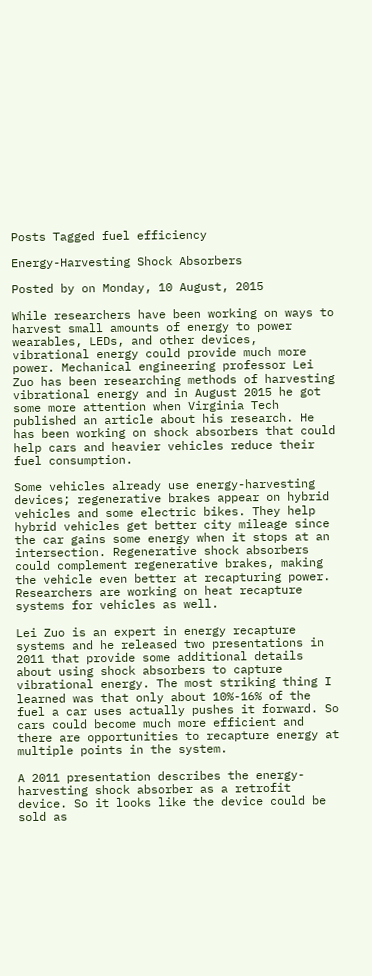Posts Tagged fuel efficiency

Energy-Harvesting Shock Absorbers

Posted by on Monday, 10 August, 2015

While researchers have been working on ways to harvest small amounts of energy to power wearables, LEDs, and other devices, vibrational energy could provide much more power. Mechanical engineering professor Lei Zuo has been researching methods of harvesting vibrational energy and in August 2015 he got some more attention when Virginia Tech published an article about his research. He has been working on shock absorbers that could help cars and heavier vehicles reduce their fuel consumption.

Some vehicles already use energy-harvesting devices; regenerative brakes appear on hybrid vehicles and some electric bikes. They help hybrid vehicles get better city mileage since the car gains some energy when it stops at an intersection. Regenerative shock absorbers could complement regenerative brakes, making the vehicle even better at recapturing power. Researchers are working on heat recapture systems for vehicles as well.

Lei Zuo is an expert in energy recapture systems and he released two presentations in 2011 that provide some additional details about using shock absorbers to capture vibrational energy. The most striking thing I learned was that only about 10%-16% of the fuel a car uses actually pushes it forward. So cars could become much more efficient and there are opportunities to recapture energy at multiple points in the system.

A 2011 presentation describes the energy-harvesting shock absorber as a retrofit device. So it looks like the device could be sold as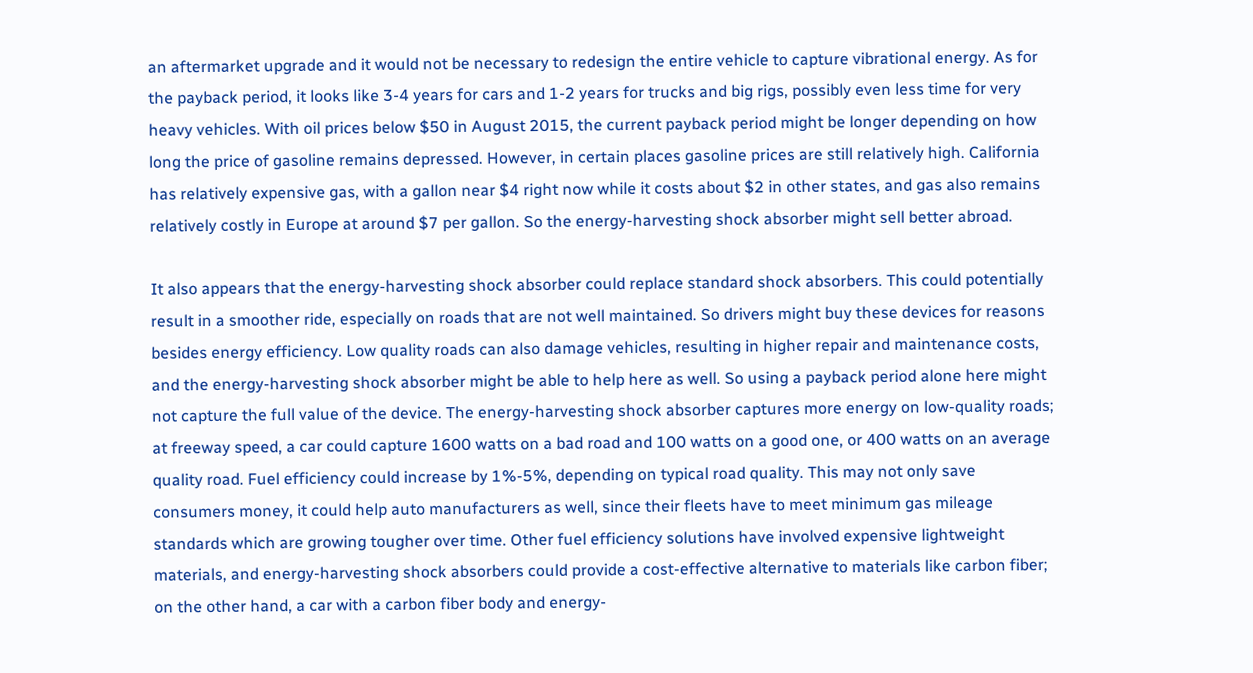an aftermarket upgrade and it would not be necessary to redesign the entire vehicle to capture vibrational energy. As for the payback period, it looks like 3-4 years for cars and 1-2 years for trucks and big rigs, possibly even less time for very heavy vehicles. With oil prices below $50 in August 2015, the current payback period might be longer depending on how long the price of gasoline remains depressed. However, in certain places gasoline prices are still relatively high. California has relatively expensive gas, with a gallon near $4 right now while it costs about $2 in other states, and gas also remains relatively costly in Europe at around $7 per gallon. So the energy-harvesting shock absorber might sell better abroad.

It also appears that the energy-harvesting shock absorber could replace standard shock absorbers. This could potentially result in a smoother ride, especially on roads that are not well maintained. So drivers might buy these devices for reasons besides energy efficiency. Low quality roads can also damage vehicles, resulting in higher repair and maintenance costs, and the energy-harvesting shock absorber might be able to help here as well. So using a payback period alone here might not capture the full value of the device. The energy-harvesting shock absorber captures more energy on low-quality roads; at freeway speed, a car could capture 1600 watts on a bad road and 100 watts on a good one, or 400 watts on an average quality road. Fuel efficiency could increase by 1%-5%, depending on typical road quality. This may not only save consumers money, it could help auto manufacturers as well, since their fleets have to meet minimum gas mileage standards which are growing tougher over time. Other fuel efficiency solutions have involved expensive lightweight materials, and energy-harvesting shock absorbers could provide a cost-effective alternative to materials like carbon fiber; on the other hand, a car with a carbon fiber body and energy-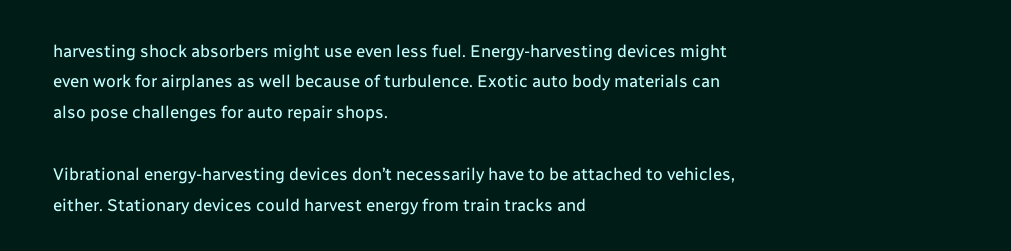harvesting shock absorbers might use even less fuel. Energy-harvesting devices might even work for airplanes as well because of turbulence. Exotic auto body materials can also pose challenges for auto repair shops.

Vibrational energy-harvesting devices don’t necessarily have to be attached to vehicles, either. Stationary devices could harvest energy from train tracks and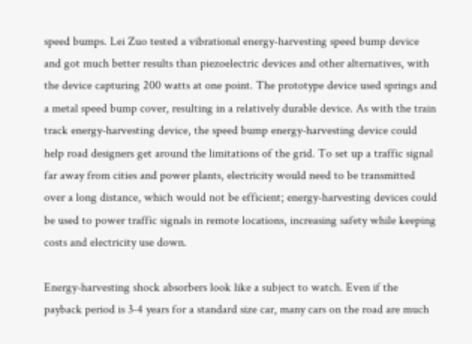speed bumps. Lei Zuo tested a vibrational energy-harvesting speed bump device and got much better results than piezoelectric devices and other alternatives, with the device capturing 200 watts at one point. The prototype device used springs and a metal speed bump cover, resulting in a relatively durable device. As with the train track energy-harvesting device, the speed bump energy-harvesting device could help road designers get around the limitations of the grid. To set up a traffic signal far away from cities and power plants, electricity would need to be transmitted over a long distance, which would not be efficient; energy-harvesting devices could be used to power traffic signals in remote locations, increasing safety while keeping costs and electricity use down.

Energy-harvesting shock absorbers look like a subject to watch. Even if the payback period is 3-4 years for a standard size car, many cars on the road are much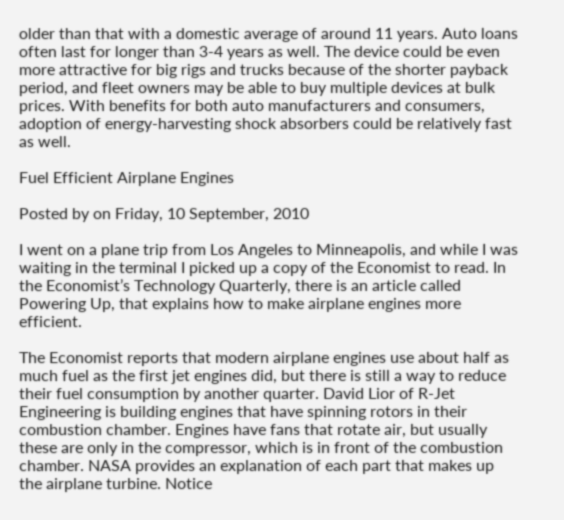older than that with a domestic average of around 11 years. Auto loans often last for longer than 3-4 years as well. The device could be even more attractive for big rigs and trucks because of the shorter payback period, and fleet owners may be able to buy multiple devices at bulk prices. With benefits for both auto manufacturers and consumers, adoption of energy-harvesting shock absorbers could be relatively fast as well.

Fuel Efficient Airplane Engines

Posted by on Friday, 10 September, 2010

I went on a plane trip from Los Angeles to Minneapolis, and while I was waiting in the terminal I picked up a copy of the Economist to read. In the Economist’s Technology Quarterly, there is an article called Powering Up, that explains how to make airplane engines more efficient.

The Economist reports that modern airplane engines use about half as much fuel as the first jet engines did, but there is still a way to reduce their fuel consumption by another quarter. David Lior of R-Jet Engineering is building engines that have spinning rotors in their combustion chamber. Engines have fans that rotate air, but usually these are only in the compressor, which is in front of the combustion chamber. NASA provides an explanation of each part that makes up the airplane turbine. Notice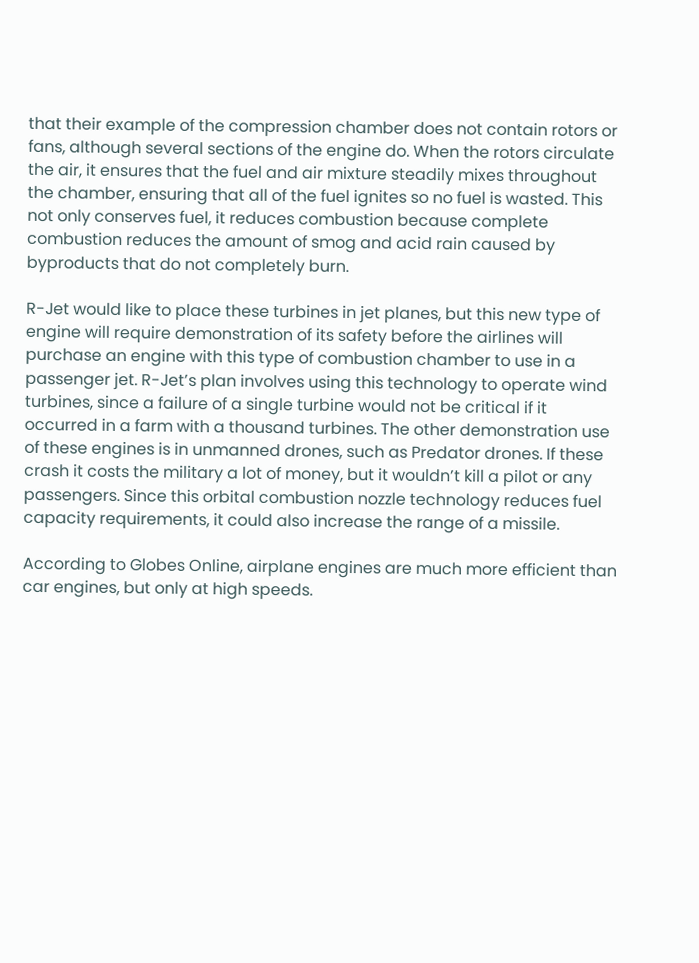that their example of the compression chamber does not contain rotors or fans, although several sections of the engine do. When the rotors circulate the air, it ensures that the fuel and air mixture steadily mixes throughout the chamber, ensuring that all of the fuel ignites so no fuel is wasted. This not only conserves fuel, it reduces combustion because complete combustion reduces the amount of smog and acid rain caused by byproducts that do not completely burn.

R-Jet would like to place these turbines in jet planes, but this new type of engine will require demonstration of its safety before the airlines will purchase an engine with this type of combustion chamber to use in a passenger jet. R-Jet’s plan involves using this technology to operate wind turbines, since a failure of a single turbine would not be critical if it occurred in a farm with a thousand turbines. The other demonstration use of these engines is in unmanned drones, such as Predator drones. If these crash it costs the military a lot of money, but it wouldn’t kill a pilot or any passengers. Since this orbital combustion nozzle technology reduces fuel capacity requirements, it could also increase the range of a missile.

According to Globes Online, airplane engines are much more efficient than car engines, but only at high speeds.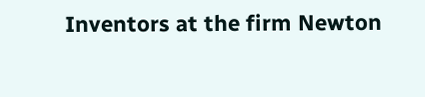Inventors at the firm Newton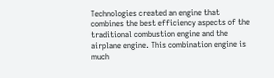Technologies created an engine that combines the best efficiency aspects of the traditional combustion engine and the airplane engine. This combination engine is much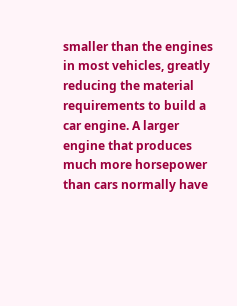smaller than the engines in most vehicles, greatly reducing the material requirements to build a car engine. A larger engine that produces much more horsepower than cars normally have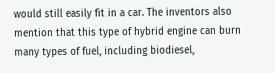would still easily fit in a car. The inventors also mention that this type of hybrid engine can burn many types of fuel, including biodiesel,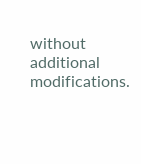without additional modifications.